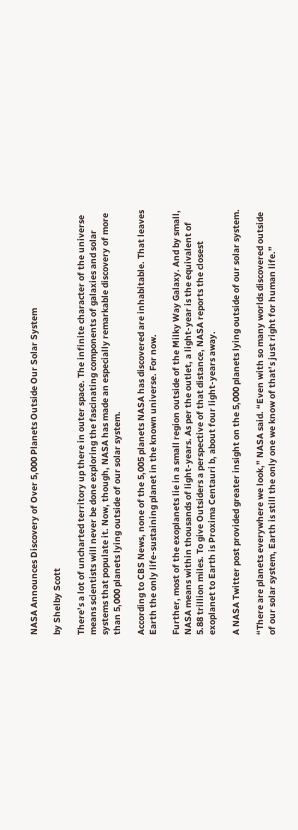NASA Announces Discovery of Over 5,000 Planets Outside Our Solar System

by Shelby Scott

There’s a lot of uncharted territory up there in outer space. The infinite character of the universe means scientists will never be done exploring the fascinating components of galaxies and solar systems that populate it. Now, though, NASA has made an especially remarkable discovery of more than 5,000 planets lying outside of our solar system.

According to CBS News, none of the 5,005 planets NASA has discovered are inhabitable. That leaves Earth the only life-sustaining planet in the known universe. For now.

Further, most of the exoplanets lie in a small region outside of the Milky Way Galaxy. And by small, NASA means within thousands of light-years. As per the outlet, a light-year is the equivalent of 5.88 trillion miles. To give Outsiders a perspective of that distance, NASA reports the closest exoplanet to Earth is Proxima Centauri b, about four light-years away.

A NASA Twitter post provided greater insight on the 5,000 planets lying outside of our solar system.

“There are planets everywhere we look,” NASA said. “Even with so many worlds discovered outside of our solar system, Earth is still the only one we know of that’s just right for human life.”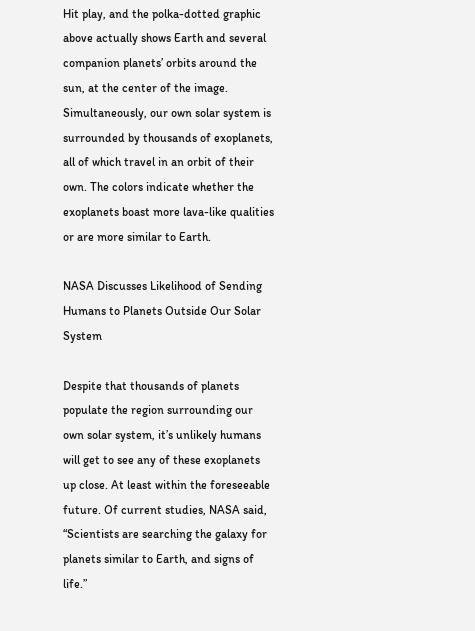Hit play, and the polka-dotted graphic above actually shows Earth and several companion planets’ orbits around the sun, at the center of the image. Simultaneously, our own solar system is surrounded by thousands of exoplanets, all of which travel in an orbit of their own. The colors indicate whether the exoplanets boast more lava-like qualities or are more similar to Earth.

NASA Discusses Likelihood of Sending Humans to Planets Outside Our Solar System

Despite that thousands of planets populate the region surrounding our own solar system, it’s unlikely humans will get to see any of these exoplanets up close. At least within the foreseeable future. Of current studies, NASA said, “Scientists are searching the galaxy for planets similar to Earth, and signs of life.”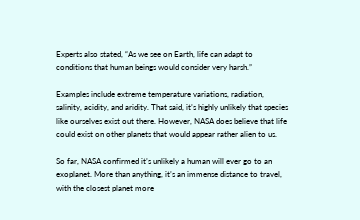Experts also stated, “As we see on Earth, life can adapt to conditions that human beings would consider very harsh.”

Examples include extreme temperature variations, radiation, salinity, acidity, and aridity. That said, it’s highly unlikely that species like ourselves exist out there. However, NASA does believe that life could exist on other planets that would appear rather alien to us.

So far, NASA confirmed it’s unlikely a human will ever go to an exoplanet. More than anything, it’s an immense distance to travel, with the closest planet more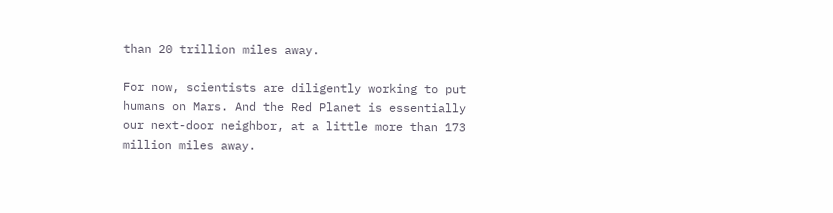than 20 trillion miles away.

For now, scientists are diligently working to put humans on Mars. And the Red Planet is essentially our next-door neighbor, at a little more than 173 million miles away.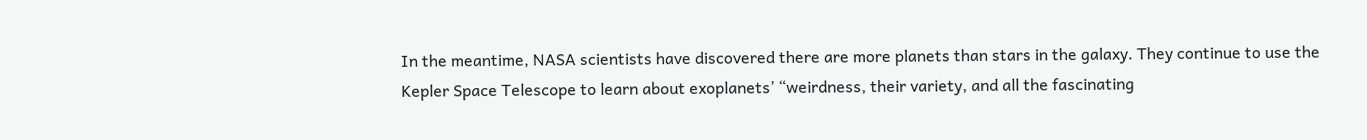In the meantime, NASA scientists have discovered there are more planets than stars in the galaxy. They continue to use the Kepler Space Telescope to learn about exoplanets’ “weirdness, their variety, and all the fascinating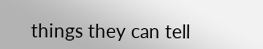things they can tell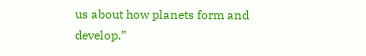us about how planets form and develop.”